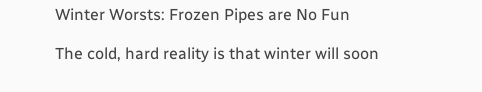Winter Worsts: Frozen Pipes are No Fun

The cold, hard reality is that winter will soon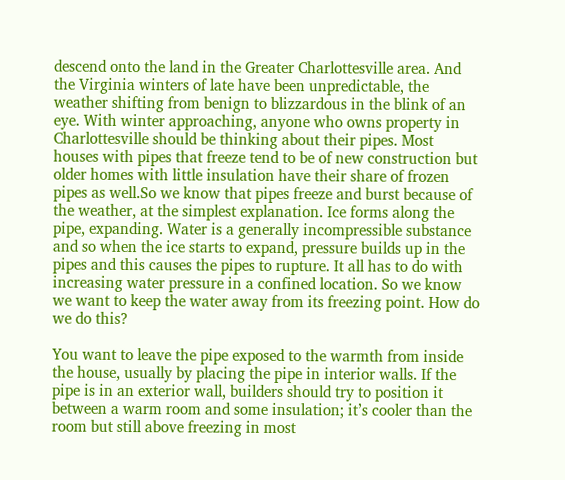descend onto the land in the Greater Charlottesville area. And the Virginia winters of late have been unpredictable, the weather shifting from benign to blizzardous in the blink of an eye. With winter approaching, anyone who owns property in Charlottesville should be thinking about their pipes. Most houses with pipes that freeze tend to be of new construction but older homes with little insulation have their share of frozen pipes as well.So we know that pipes freeze and burst because of the weather, at the simplest explanation. Ice forms along the pipe, expanding. Water is a generally incompressible substance and so when the ice starts to expand, pressure builds up in the pipes and this causes the pipes to rupture. It all has to do with increasing water pressure in a confined location. So we know we want to keep the water away from its freezing point. How do we do this?

You want to leave the pipe exposed to the warmth from inside the house, usually by placing the pipe in interior walls. If the pipe is in an exterior wall, builders should try to position it between a warm room and some insulation; it’s cooler than the room but still above freezing in most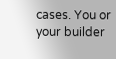cases. You or your builder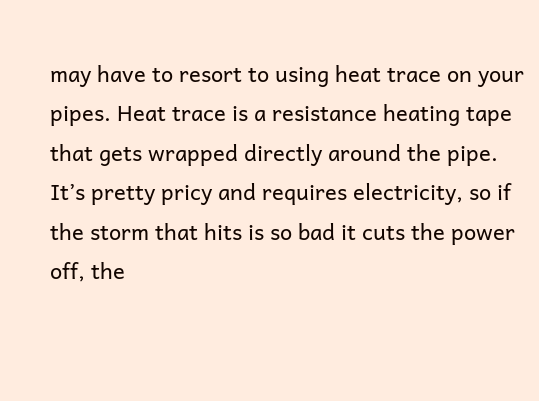may have to resort to using heat trace on your pipes. Heat trace is a resistance heating tape that gets wrapped directly around the pipe. It’s pretty pricy and requires electricity, so if the storm that hits is so bad it cuts the power off, the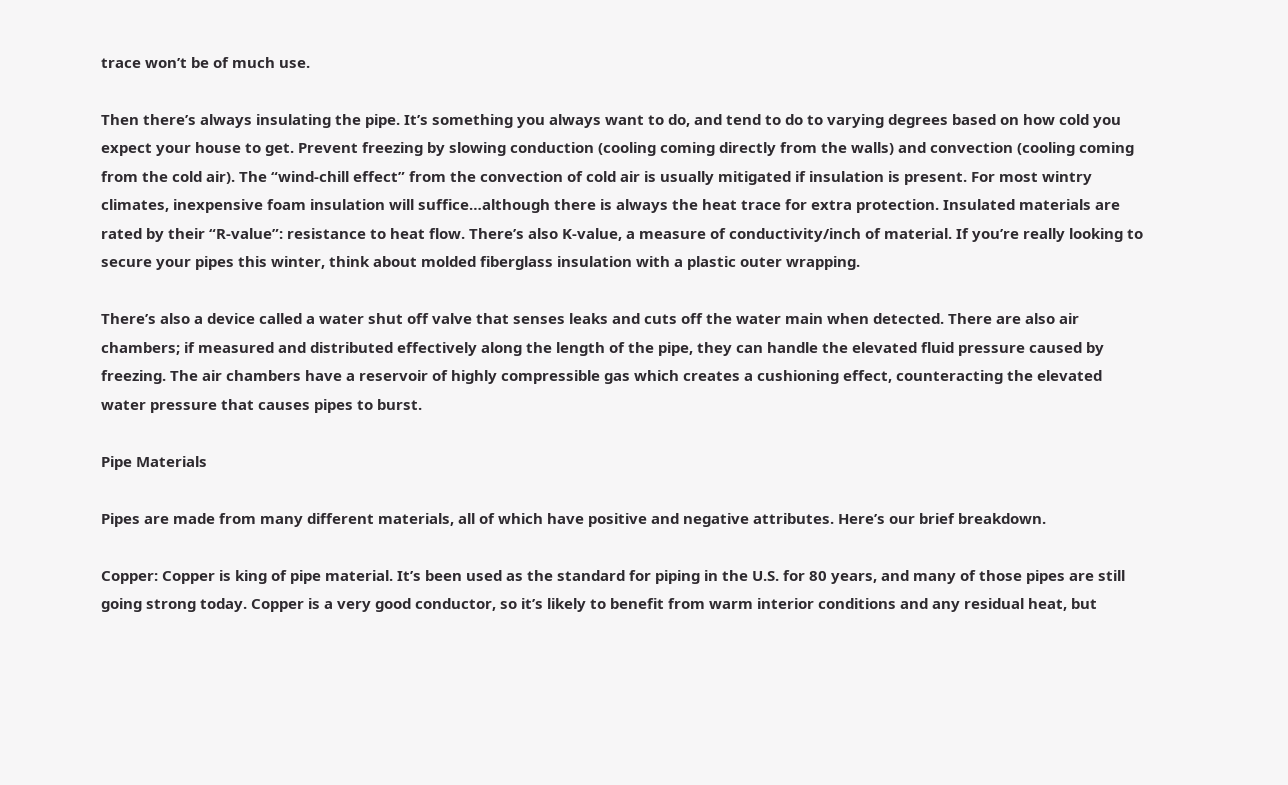trace won’t be of much use.

Then there’s always insulating the pipe. It’s something you always want to do, and tend to do to varying degrees based on how cold you expect your house to get. Prevent freezing by slowing conduction (cooling coming directly from the walls) and convection (cooling coming from the cold air). The “wind-chill effect” from the convection of cold air is usually mitigated if insulation is present. For most wintry climates, inexpensive foam insulation will suffice…although there is always the heat trace for extra protection. Insulated materials are rated by their “R-value”: resistance to heat flow. There’s also K-value, a measure of conductivity/inch of material. If you’re really looking to secure your pipes this winter, think about molded fiberglass insulation with a plastic outer wrapping.

There’s also a device called a water shut off valve that senses leaks and cuts off the water main when detected. There are also air chambers; if measured and distributed effectively along the length of the pipe, they can handle the elevated fluid pressure caused by freezing. The air chambers have a reservoir of highly compressible gas which creates a cushioning effect, counteracting the elevated water pressure that causes pipes to burst.

Pipe Materials

Pipes are made from many different materials, all of which have positive and negative attributes. Here’s our brief breakdown.

Copper: Copper is king of pipe material. It’s been used as the standard for piping in the U.S. for 80 years, and many of those pipes are still going strong today. Copper is a very good conductor, so it’s likely to benefit from warm interior conditions and any residual heat, but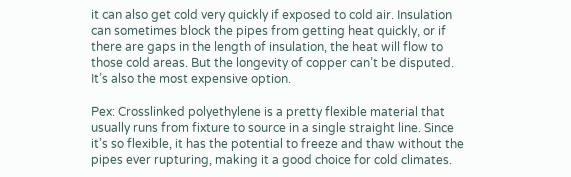it can also get cold very quickly if exposed to cold air. Insulation can sometimes block the pipes from getting heat quickly, or if there are gaps in the length of insulation, the heat will flow to those cold areas. But the longevity of copper can’t be disputed. It’s also the most expensive option.

Pex: Crosslinked polyethylene is a pretty flexible material that usually runs from fixture to source in a single straight line. Since it’s so flexible, it has the potential to freeze and thaw without the pipes ever rupturing, making it a good choice for cold climates.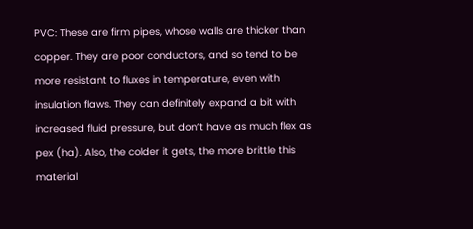PVC: These are firm pipes, whose walls are thicker than copper. They are poor conductors, and so tend to be more resistant to fluxes in temperature, even with insulation flaws. They can definitely expand a bit with increased fluid pressure, but don’t have as much flex as pex (ha). Also, the colder it gets, the more brittle this material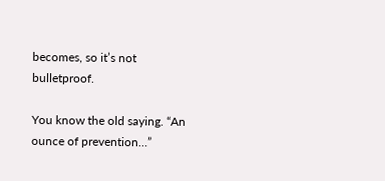becomes, so it’s not bulletproof.

You know the old saying. “An ounce of prevention…”